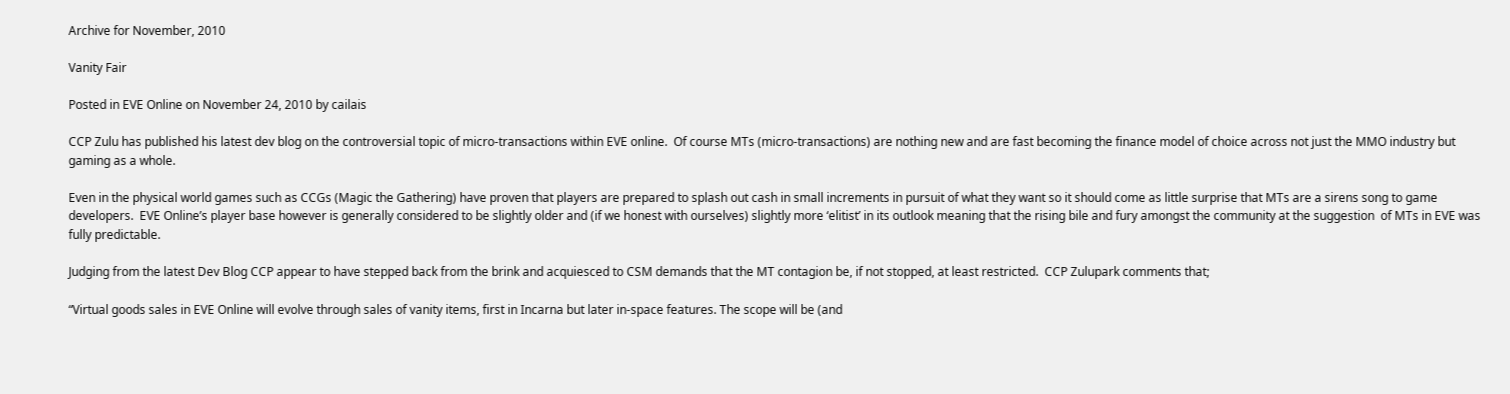Archive for November, 2010

Vanity Fair

Posted in EVE Online on November 24, 2010 by cailais

CCP Zulu has published his latest dev blog on the controversial topic of micro-transactions within EVE online.  Of course MTs (micro-transactions) are nothing new and are fast becoming the finance model of choice across not just the MMO industry but gaming as a whole.

Even in the physical world games such as CCGs (Magic the Gathering) have proven that players are prepared to splash out cash in small increments in pursuit of what they want so it should come as little surprise that MTs are a sirens song to game developers.  EVE Online’s player base however is generally considered to be slightly older and (if we honest with ourselves) slightly more ‘elitist’ in its outlook meaning that the rising bile and fury amongst the community at the suggestion  of MTs in EVE was fully predictable.

Judging from the latest Dev Blog CCP appear to have stepped back from the brink and acquiesced to CSM demands that the MT contagion be, if not stopped, at least restricted.  CCP Zulupark comments that;

“Virtual goods sales in EVE Online will evolve through sales of vanity items, first in Incarna but later in-space features. The scope will be (and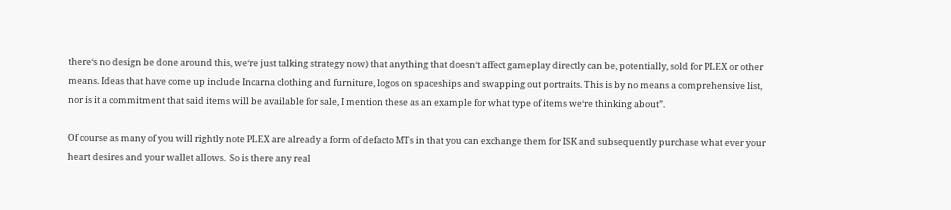there‘s no design be done around this, we‘re just talking strategy now) that anything that doesn‘t affect gameplay directly can be, potentially, sold for PLEX or other means. Ideas that have come up include Incarna clothing and furniture, logos on spaceships and swapping out portraits. This is by no means a comprehensive list, nor is it a commitment that said items will be available for sale, I mention these as an example for what type of items we‘re thinking about”.

Of course as many of you will rightly note PLEX are already a form of defacto MTs in that you can exchange them for ISK and subsequently purchase what ever your heart desires and your wallet allows.  So is there any real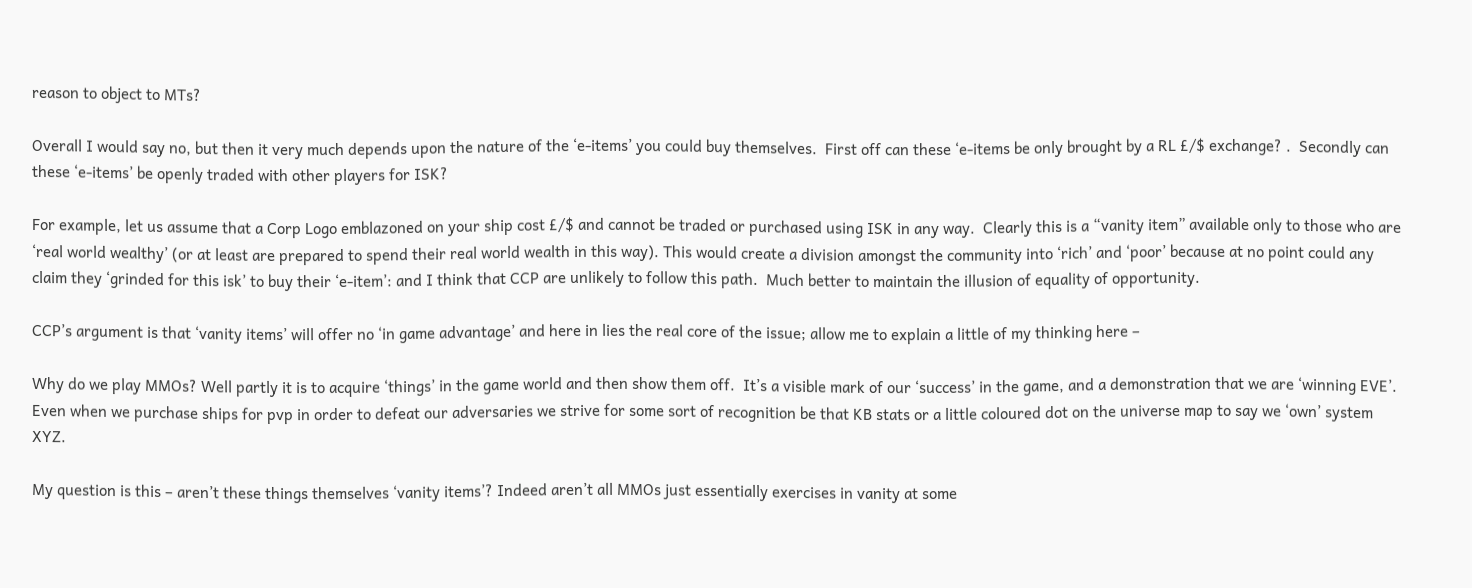reason to object to MTs?

Overall I would say no, but then it very much depends upon the nature of the ‘e-items’ you could buy themselves.  First off can these ‘e-items be only brought by a RL £/$ exchange? .  Secondly can these ‘e-items’ be openly traded with other players for ISK?

For example, let us assume that a Corp Logo emblazoned on your ship cost £/$ and cannot be traded or purchased using ISK in any way.  Clearly this is a “vanity item” available only to those who are ‘real world wealthy’ (or at least are prepared to spend their real world wealth in this way). This would create a division amongst the community into ‘rich’ and ‘poor’ because at no point could any claim they ‘grinded for this isk’ to buy their ‘e-item’: and I think that CCP are unlikely to follow this path.  Much better to maintain the illusion of equality of opportunity.

CCP’s argument is that ‘vanity items’ will offer no ‘in game advantage’ and here in lies the real core of the issue; allow me to explain a little of my thinking here –

Why do we play MMOs? Well partly it is to acquire ‘things’ in the game world and then show them off.  It’s a visible mark of our ‘success’ in the game, and a demonstration that we are ‘winning EVE’.  Even when we purchase ships for pvp in order to defeat our adversaries we strive for some sort of recognition be that KB stats or a little coloured dot on the universe map to say we ‘own’ system XYZ.

My question is this – aren’t these things themselves ‘vanity items’? Indeed aren’t all MMOs just essentially exercises in vanity at some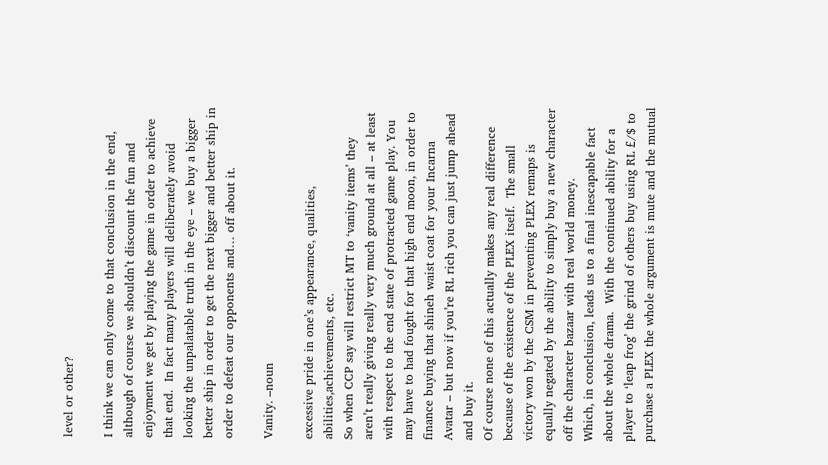level or other?

I think we can only come to that conclusion in the end, although of course we shouldn’t discount the fun and enjoyment we get by playing the game in order to achieve that end.  In fact many players will deliberately avoid looking the unpalatable truth in the eye – we buy a bigger better ship in order to get the next bigger and better ship in order to defeat our opponents and… off about it.

Vanity. –noun

excessive pride in one’s appearance, qualities, abilities,achievements, etc.
So when CCP say will restrict MT to ‘vanity items’ they aren’t really giving really very much ground at all – at least with respect to the end state of protracted game play. You may have to had fought for that high end moon, in order to finance buying that shineh waist coat for your Incarna Avatar – but now if you’re RL rich you can just jump ahead and buy it.
Of course none of this actually makes any real difference because of the existence of the PLEX itself.  The small victory won by the CSM in preventing PLEX remaps is equally negated by the ability to simply buy a new character off the character bazaar with real world money.
Which, in conclusion, leads us to a final inescapable fact about the whole drama.  With the continued ability for a player to ‘leap frog’ the grind of others buy using RL £/$ to purchase a PLEX the whole argument is mute and the mutual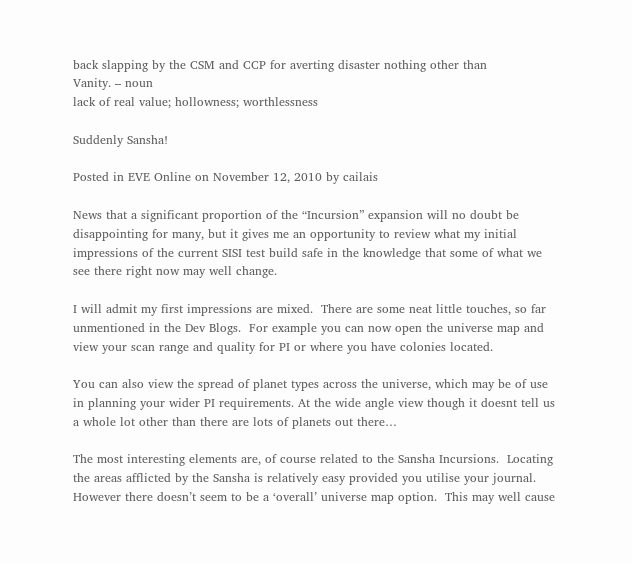back slapping by the CSM and CCP for averting disaster nothing other than
Vanity. – noun
lack of real value; hollowness; worthlessness

Suddenly Sansha!

Posted in EVE Online on November 12, 2010 by cailais

News that a significant proportion of the “Incursion” expansion will no doubt be disappointing for many, but it gives me an opportunity to review what my initial impressions of the current SISI test build safe in the knowledge that some of what we see there right now may well change.

I will admit my first impressions are mixed.  There are some neat little touches, so far unmentioned in the Dev Blogs.  For example you can now open the universe map and view your scan range and quality for PI or where you have colonies located.

You can also view the spread of planet types across the universe, which may be of use in planning your wider PI requirements. At the wide angle view though it doesnt tell us a whole lot other than there are lots of planets out there…

The most interesting elements are, of course related to the Sansha Incursions.  Locating the areas afflicted by the Sansha is relatively easy provided you utilise your journal.  However there doesn’t seem to be a ‘overall’ universe map option.  This may well cause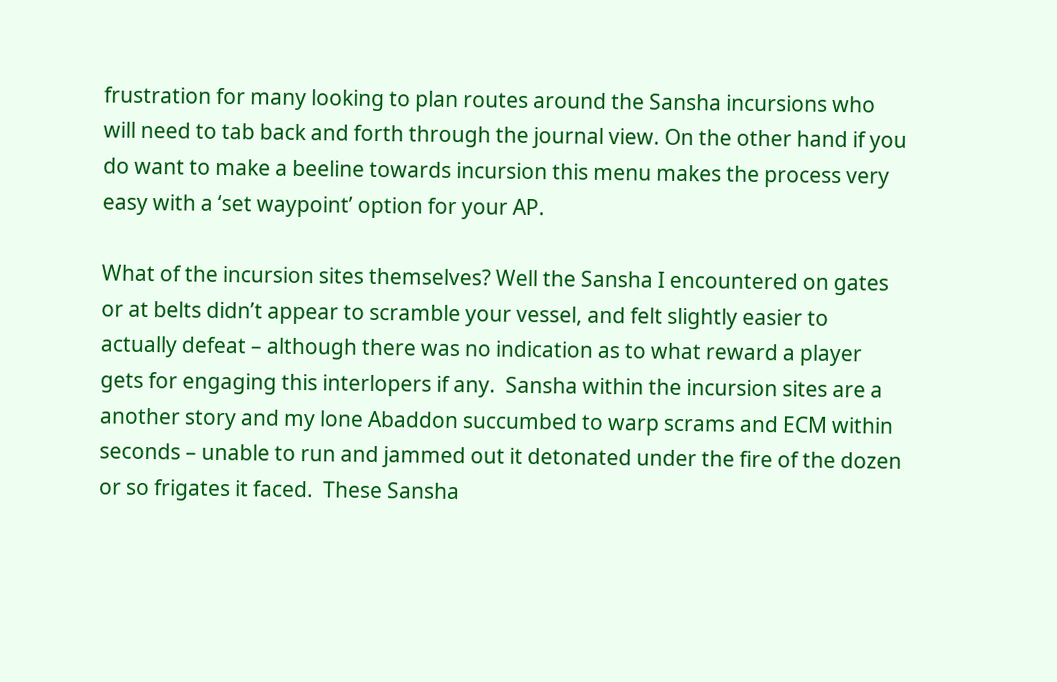frustration for many looking to plan routes around the Sansha incursions who will need to tab back and forth through the journal view. On the other hand if you do want to make a beeline towards incursion this menu makes the process very easy with a ‘set waypoint’ option for your AP.

What of the incursion sites themselves? Well the Sansha I encountered on gates or at belts didn’t appear to scramble your vessel, and felt slightly easier to actually defeat – although there was no indication as to what reward a player gets for engaging this interlopers if any.  Sansha within the incursion sites are a another story and my lone Abaddon succumbed to warp scrams and ECM within seconds – unable to run and jammed out it detonated under the fire of the dozen or so frigates it faced.  These Sansha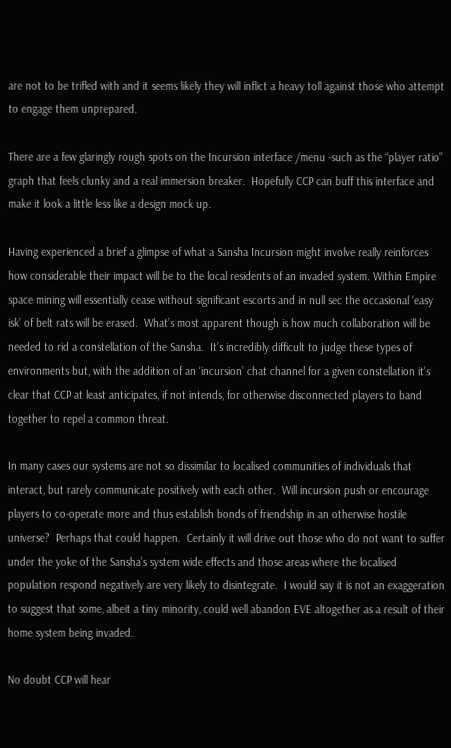are not to be trifled with and it seems likely they will inflict a heavy toll against those who attempt to engage them unprepared.

There are a few glaringly rough spots on the Incursion interface /menu -such as the “player ratio” graph that feels clunky and a real immersion breaker.  Hopefully CCP can buff this interface and make it look a little less like a design mock up.

Having experienced a brief a glimpse of what a Sansha Incursion might involve really reinforces how considerable their impact will be to the local residents of an invaded system. Within Empire space mining will essentially cease without significant escorts and in null sec the occasional ‘easy isk’ of belt rats will be erased.  What’s most apparent though is how much collaboration will be needed to rid a constellation of the Sansha.  It’s incredibly difficult to judge these types of environments but, with the addition of an ‘incursion’ chat channel for a given constellation it’s clear that CCP at least anticipates, if not intends, for otherwise disconnected players to band together to repel a common threat.

In many cases our systems are not so dissimilar to localised communities of individuals that interact, but rarely communicate positively with each other.  Will incursion push or encourage players to co-operate more and thus establish bonds of friendship in an otherwise hostile universe?  Perhaps that could happen.  Certainly it will drive out those who do not want to suffer under the yoke of the Sansha’s system wide effects and those areas where the localised population respond negatively are very likely to disintegrate.  I would say it is not an exaggeration to suggest that some, albeit a tiny minority, could well abandon EVE altogether as a result of their home system being invaded.

No doubt CCP will hear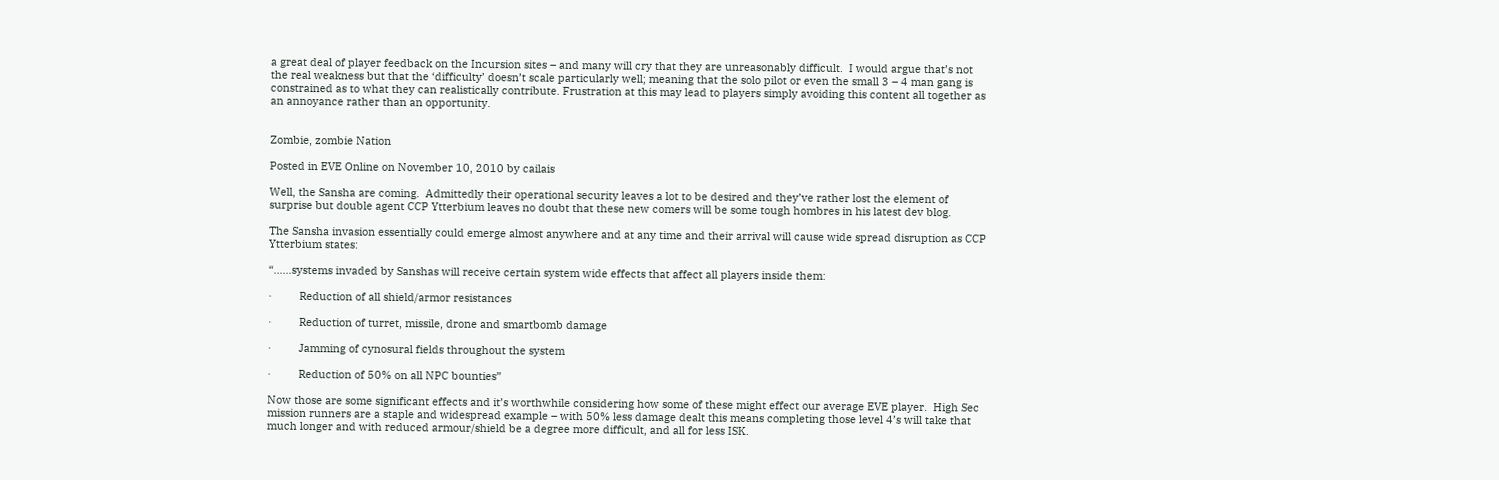a great deal of player feedback on the Incursion sites – and many will cry that they are unreasonably difficult.  I would argue that’s not the real weakness but that the ‘difficulty’ doesn’t scale particularly well; meaning that the solo pilot or even the small 3 – 4 man gang is constrained as to what they can realistically contribute. Frustration at this may lead to players simply avoiding this content all together as an annoyance rather than an opportunity.


Zombie, zombie Nation

Posted in EVE Online on November 10, 2010 by cailais

Well, the Sansha are coming.  Admittedly their operational security leaves a lot to be desired and they’ve rather lost the element of surprise but double agent CCP Ytterbium leaves no doubt that these new comers will be some tough hombres in his latest dev blog.

The Sansha invasion essentially could emerge almost anywhere and at any time and their arrival will cause wide spread disruption as CCP Ytterbium states:

“……systems invaded by Sanshas will receive certain system wide effects that affect all players inside them:

·         Reduction of all shield/armor resistances

·         Reduction of turret, missile, drone and smartbomb damage

·         Jamming of cynosural fields throughout the system

·         Reduction of 50% on all NPC bounties”

Now those are some significant effects and it’s worthwhile considering how some of these might effect our average EVE player.  High Sec mission runners are a staple and widespread example – with 50% less damage dealt this means completing those level 4’s will take that much longer and with reduced armour/shield be a degree more difficult, and all for less ISK.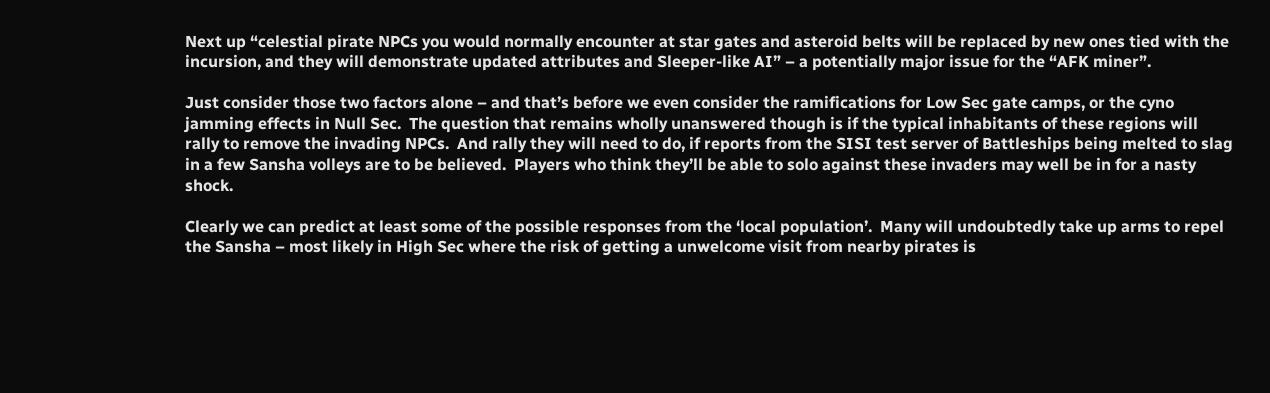Next up “celestial pirate NPCs you would normally encounter at star gates and asteroid belts will be replaced by new ones tied with the incursion, and they will demonstrate updated attributes and Sleeper-like AI” – a potentially major issue for the “AFK miner”.

Just consider those two factors alone – and that’s before we even consider the ramifications for Low Sec gate camps, or the cyno jamming effects in Null Sec.  The question that remains wholly unanswered though is if the typical inhabitants of these regions will rally to remove the invading NPCs.  And rally they will need to do, if reports from the SISI test server of Battleships being melted to slag in a few Sansha volleys are to be believed.  Players who think they’ll be able to solo against these invaders may well be in for a nasty shock.

Clearly we can predict at least some of the possible responses from the ‘local population’.  Many will undoubtedly take up arms to repel the Sansha – most likely in High Sec where the risk of getting a unwelcome visit from nearby pirates is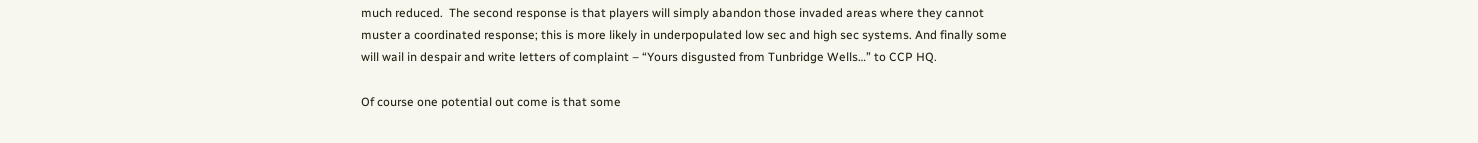much reduced.  The second response is that players will simply abandon those invaded areas where they cannot muster a coordinated response; this is more likely in underpopulated low sec and high sec systems. And finally some will wail in despair and write letters of complaint – “Yours disgusted from Tunbridge Wells…” to CCP HQ.

Of course one potential out come is that some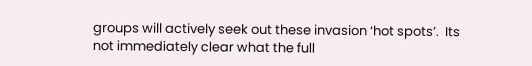groups will actively seek out these invasion ‘hot spots’.  Its not immediately clear what the full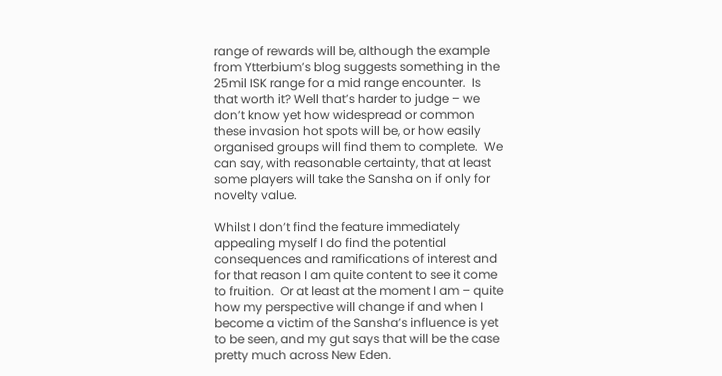range of rewards will be, although the example from Ytterbium’s blog suggests something in the 25mil ISK range for a mid range encounter.  Is that worth it? Well that’s harder to judge – we don’t know yet how widespread or common these invasion hot spots will be, or how easily organised groups will find them to complete.  We can say, with reasonable certainty, that at least some players will take the Sansha on if only for novelty value.

Whilst I don’t find the feature immediately appealing myself I do find the potential consequences and ramifications of interest and for that reason I am quite content to see it come to fruition.  Or at least at the moment I am – quite how my perspective will change if and when I become a victim of the Sansha’s influence is yet to be seen, and my gut says that will be the case pretty much across New Eden.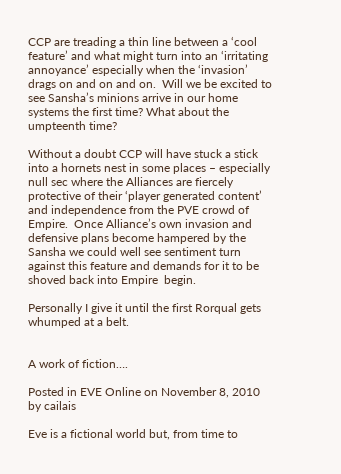CCP are treading a thin line between a ‘cool feature’ and what might turn into an ‘irritating annoyance’ especially when the ‘invasion’ drags on and on and on.  Will we be excited to see Sansha’s minions arrive in our home systems the first time? What about the umpteenth time?

Without a doubt CCP will have stuck a stick into a hornets nest in some places – especially null sec where the Alliances are fiercely protective of their ‘player generated content’ and independence from the PVE crowd of Empire.  Once Alliance’s own invasion and defensive plans become hampered by the Sansha we could well see sentiment turn against this feature and demands for it to be shoved back into Empire  begin.

Personally I give it until the first Rorqual gets whumped at a belt.


A work of fiction….

Posted in EVE Online on November 8, 2010 by cailais

Eve is a fictional world but, from time to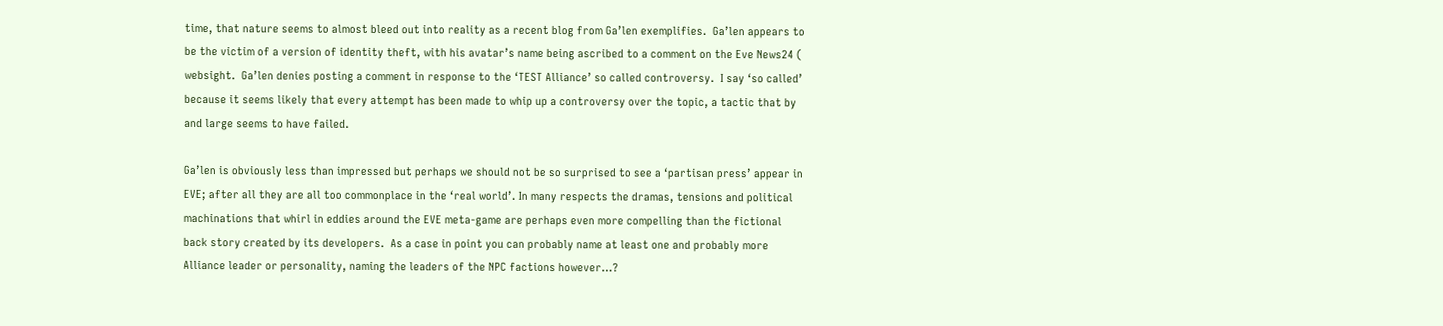time, that nature seems to almost bleed out into reality as a recent blog from Ga’len exemplifies.  Ga’len appears to be the victim of a version of identity theft, with his avatar’s name being ascribed to a comment on the Eve News24 ( websight.  Ga’len denies posting a comment in response to the ‘TEST Alliance’ so called controversy.  I say ‘so called’ because it seems likely that every attempt has been made to whip up a controversy over the topic, a tactic that by and large seems to have failed.

Ga’len is obviously less than impressed but perhaps we should not be so surprised to see a ‘partisan press’ appear in EVE; after all they are all too commonplace in the ‘real world’. In many respects the dramas, tensions and political machinations that whirl in eddies around the EVE meta-game are perhaps even more compelling than the fictional back story created by its developers.  As a case in point you can probably name at least one and probably more Alliance leader or personality, naming the leaders of the NPC factions however…?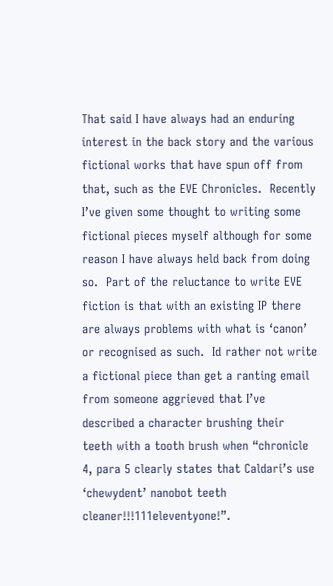That said I have always had an enduring interest in the back story and the various fictional works that have spun off from that, such as the EVE Chronicles.  Recently I’ve given some thought to writing some fictional pieces myself although for some reason I have always held back from doing so.  Part of the reluctance to write EVE fiction is that with an existing IP there are always problems with what is ‘canon’ or recognised as such.  Id rather not write a fictional piece than get a ranting email from someone aggrieved that I’ve described a character brushing their teeth with a tooth brush when “chronicle 4, para 5 clearly states that Caldari’s use ‘chewydent’ nanobot teeth cleaner!!!111eleventyone!”.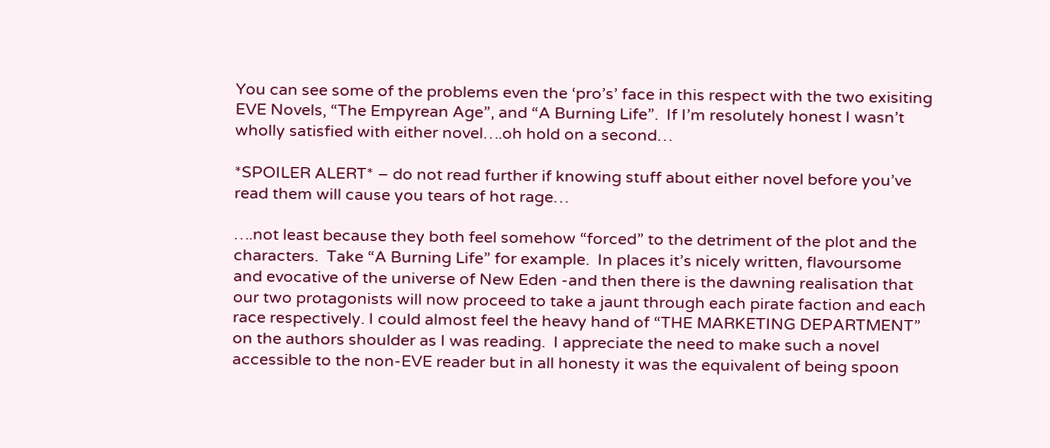You can see some of the problems even the ‘pro’s’ face in this respect with the two exisiting EVE Novels, “The Empyrean Age”, and “A Burning Life”.  If I’m resolutely honest I wasn’t wholly satisfied with either novel….oh hold on a second…

*SPOILER ALERT* – do not read further if knowing stuff about either novel before you’ve read them will cause you tears of hot rage…

….not least because they both feel somehow “forced” to the detriment of the plot and the characters.  Take “A Burning Life” for example.  In places it’s nicely written, flavoursome and evocative of the universe of New Eden -and then there is the dawning realisation that our two protagonists will now proceed to take a jaunt through each pirate faction and each race respectively. I could almost feel the heavy hand of “THE MARKETING DEPARTMENT” on the authors shoulder as I was reading.  I appreciate the need to make such a novel accessible to the non-EVE reader but in all honesty it was the equivalent of being spoon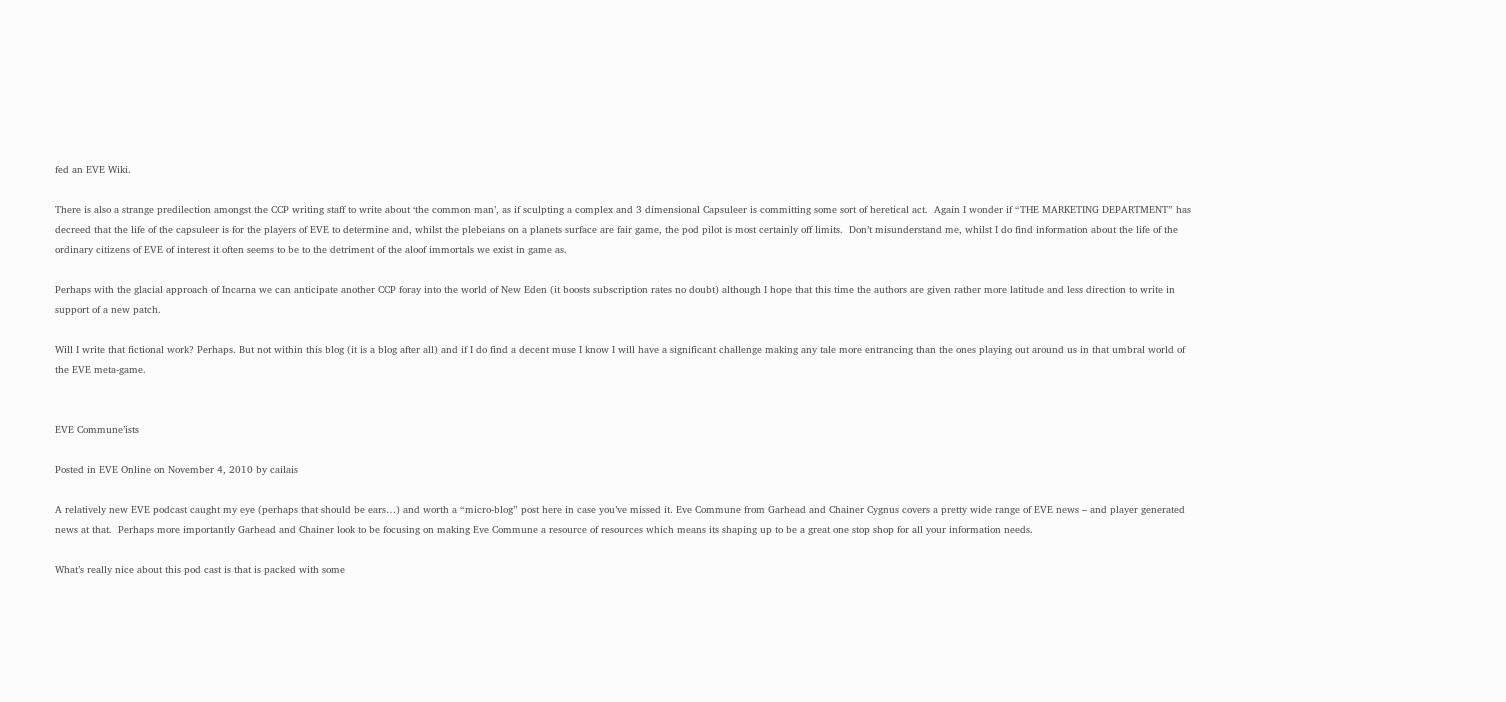fed an EVE Wiki.

There is also a strange predilection amongst the CCP writing staff to write about ‘the common man’, as if sculpting a complex and 3 dimensional Capsuleer is committing some sort of heretical act.  Again I wonder if “THE MARKETING DEPARTMENT” has decreed that the life of the capsuleer is for the players of EVE to determine and, whilst the plebeians on a planets surface are fair game, the pod pilot is most certainly off limits.  Don’t misunderstand me, whilst I do find information about the life of the ordinary citizens of EVE of interest it often seems to be to the detriment of the aloof immortals we exist in game as.

Perhaps with the glacial approach of Incarna we can anticipate another CCP foray into the world of New Eden (it boosts subscription rates no doubt) although I hope that this time the authors are given rather more latitude and less direction to write in support of a new patch.

Will I write that fictional work? Perhaps. But not within this blog (it is a blog after all) and if I do find a decent muse I know I will have a significant challenge making any tale more entrancing than the ones playing out around us in that umbral world of the EVE meta-game.


EVE Commune’ists

Posted in EVE Online on November 4, 2010 by cailais

A relatively new EVE podcast caught my eye (perhaps that should be ears…) and worth a “micro-blog” post here in case you’ve missed it. Eve Commune from Garhead and Chainer Cygnus covers a pretty wide range of EVE news – and player generated news at that.  Perhaps more importantly Garhead and Chainer look to be focusing on making Eve Commune a resource of resources which means its shaping up to be a great one stop shop for all your information needs.

What’s really nice about this pod cast is that is packed with some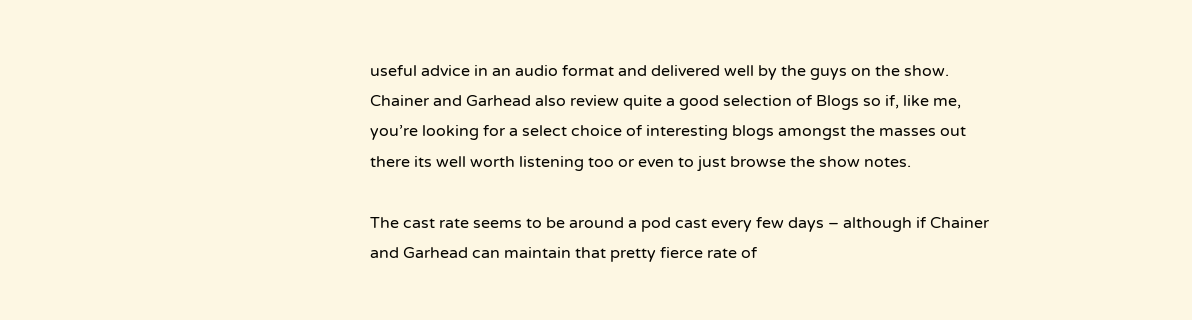useful advice in an audio format and delivered well by the guys on the show.  Chainer and Garhead also review quite a good selection of Blogs so if, like me, you’re looking for a select choice of interesting blogs amongst the masses out there its well worth listening too or even to just browse the show notes.

The cast rate seems to be around a pod cast every few days – although if Chainer and Garhead can maintain that pretty fierce rate of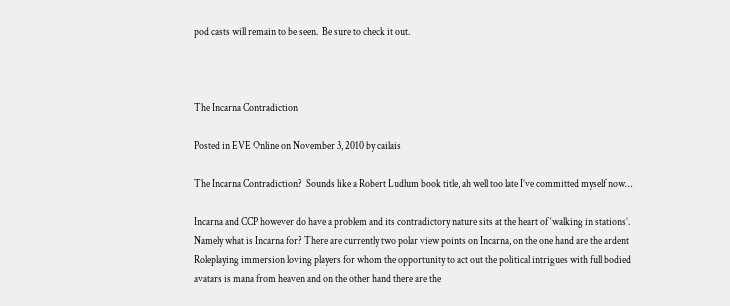pod casts will remain to be seen.  Be sure to check it out.



The Incarna Contradiction

Posted in EVE Online on November 3, 2010 by cailais

The Incarna Contradiction?  Sounds like a Robert Ludlum book title, ah well too late I’ve committed myself now…

Incarna and CCP however do have a problem and its contradictory nature sits at the heart of ‘walking in stations’.  Namely what is Incarna for? There are currently two polar view points on Incarna, on the one hand are the ardent Roleplaying immersion loving players for whom the opportunity to act out the political intrigues with full bodied avatars is mana from heaven and on the other hand there are the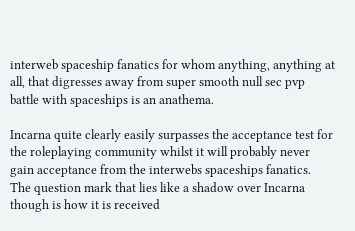interweb spaceship fanatics for whom anything, anything at all, that digresses away from super smooth null sec pvp battle with spaceships is an anathema.

Incarna quite clearly easily surpasses the acceptance test for the roleplaying community whilst it will probably never gain acceptance from the interwebs spaceships fanatics.  The question mark that lies like a shadow over Incarna though is how it is received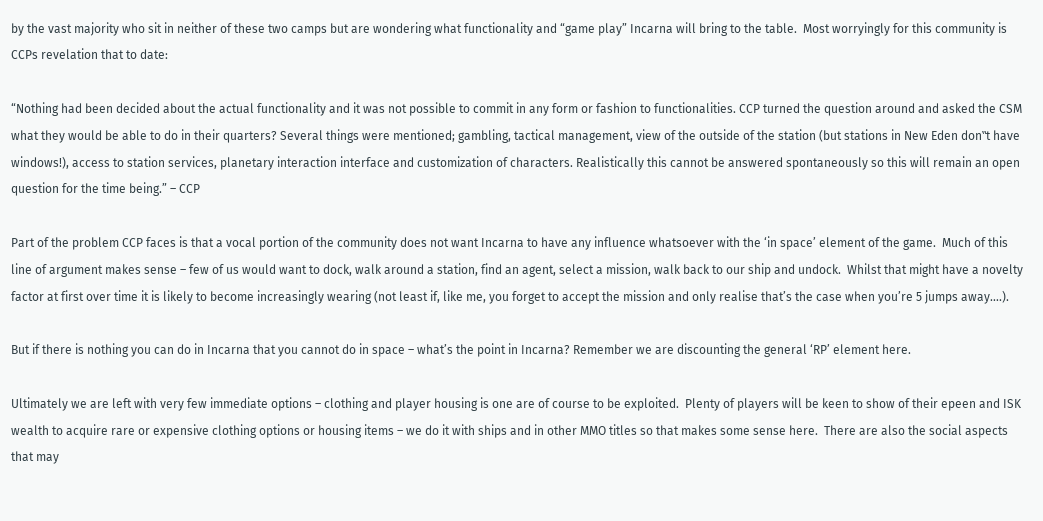by the vast majority who sit in neither of these two camps but are wondering what functionality and “game play” Incarna will bring to the table.  Most worryingly for this community is CCPs revelation that to date:

“Nothing had been decided about the actual functionality and it was not possible to commit in any form or fashion to functionalities. CCP turned the question around and asked the CSM what they would be able to do in their quarters? Several things were mentioned; gambling, tactical management, view of the outside of the station (but stations in New Eden don‟t have windows!), access to station services, planetary interaction interface and customization of characters. Realistically this cannot be answered spontaneously so this will remain an open question for the time being.” – CCP

Part of the problem CCP faces is that a vocal portion of the community does not want Incarna to have any influence whatsoever with the ‘in space’ element of the game.  Much of this line of argument makes sense – few of us would want to dock, walk around a station, find an agent, select a mission, walk back to our ship and undock.  Whilst that might have a novelty factor at first over time it is likely to become increasingly wearing (not least if, like me, you forget to accept the mission and only realise that’s the case when you’re 5 jumps away….).

But if there is nothing you can do in Incarna that you cannot do in space – what’s the point in Incarna? Remember we are discounting the general ‘RP’ element here.

Ultimately we are left with very few immediate options – clothing and player housing is one are of course to be exploited.  Plenty of players will be keen to show of their epeen and ISK wealth to acquire rare or expensive clothing options or housing items – we do it with ships and in other MMO titles so that makes some sense here.  There are also the social aspects that may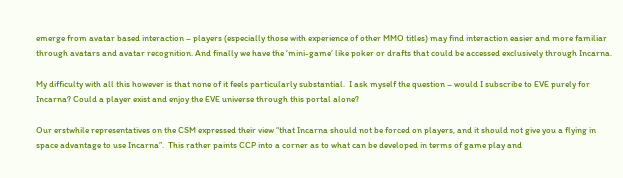emerge from avatar based interaction – players (especially those with experience of other MMO titles) may find interaction easier and more familiar through avatars and avatar recognition. And finally we have the ‘mini-game’ like poker or drafts that could be accessed exclusively through Incarna.

My difficulty with all this however is that none of it feels particularly substantial.  I ask myself the question – would I subscribe to EVE purely for Incarna? Could a player exist and enjoy the EVE universe through this portal alone?

Our erstwhile representatives on the CSM expressed their view “that Incarna should not be forced on players, and it should not give you a flying in space advantage to use Incarna”.  This rather paints CCP into a corner as to what can be developed in terms of game play and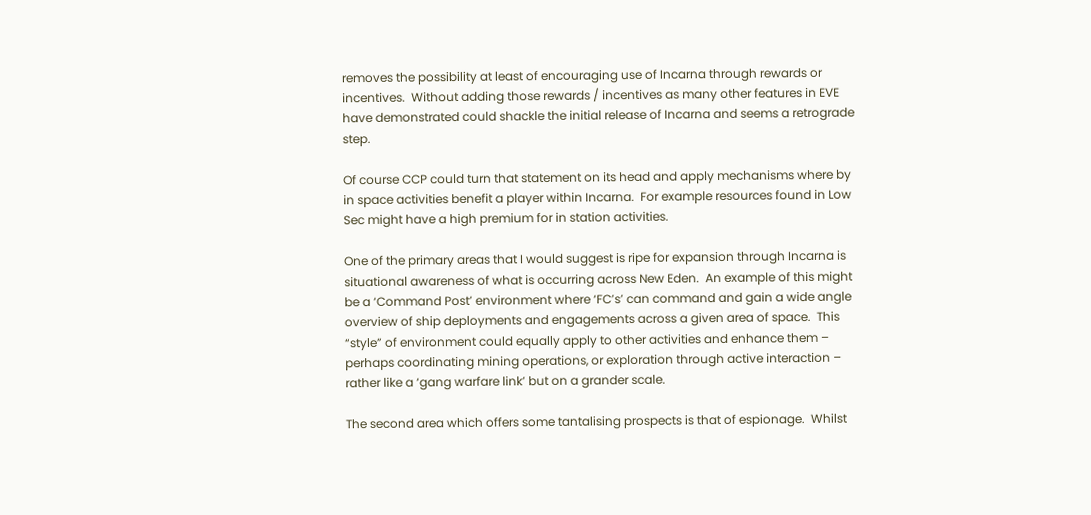removes the possibility at least of encouraging use of Incarna through rewards or incentives.  Without adding those rewards / incentives as many other features in EVE have demonstrated could shackle the initial release of Incarna and seems a retrograde step.

Of course CCP could turn that statement on its head and apply mechanisms where by in space activities benefit a player within Incarna.  For example resources found in Low Sec might have a high premium for in station activities.

One of the primary areas that I would suggest is ripe for expansion through Incarna is situational awareness of what is occurring across New Eden.  An example of this might be a ‘Command Post’ environment where ‘FC’s’ can command and gain a wide angle overview of ship deployments and engagements across a given area of space.  This “style” of environment could equally apply to other activities and enhance them – perhaps coordinating mining operations, or exploration through active interaction – rather like a ‘gang warfare link’ but on a grander scale.

The second area which offers some tantalising prospects is that of espionage.  Whilst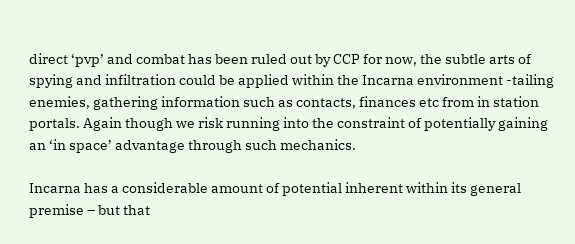direct ‘pvp’ and combat has been ruled out by CCP for now, the subtle arts of spying and infiltration could be applied within the Incarna environment -tailing enemies, gathering information such as contacts, finances etc from in station portals. Again though we risk running into the constraint of potentially gaining an ‘in space’ advantage through such mechanics.

Incarna has a considerable amount of potential inherent within its general premise – but that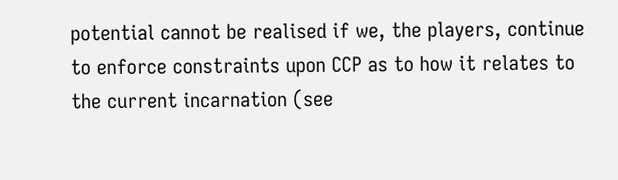potential cannot be realised if we, the players, continue to enforce constraints upon CCP as to how it relates to the current incarnation (see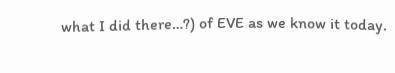what I did there…?) of EVE as we know it today.